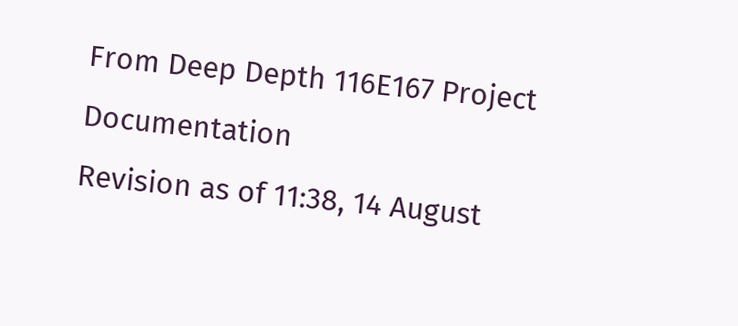From Deep Depth 116E167 Project Documentation
Revision as of 11:38, 14 August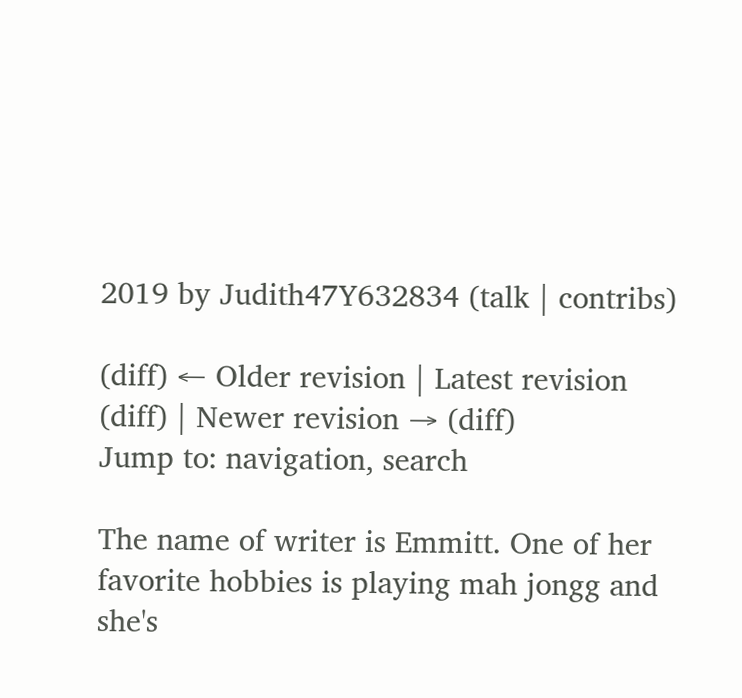2019 by Judith47Y632834 (talk | contribs)

(diff) ← Older revision | Latest revision (diff) | Newer revision → (diff)
Jump to: navigation, search

The name of writer is Emmitt. One of her favorite hobbies is playing mah jongg and she's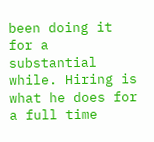been doing it for a substantial while. Hiring is what he does for a full time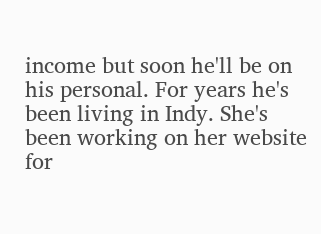income but soon he'll be on his personal. For years he's been living in Indy. She's been working on her website for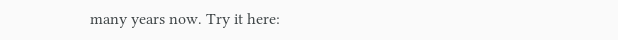many years now. Try it here: